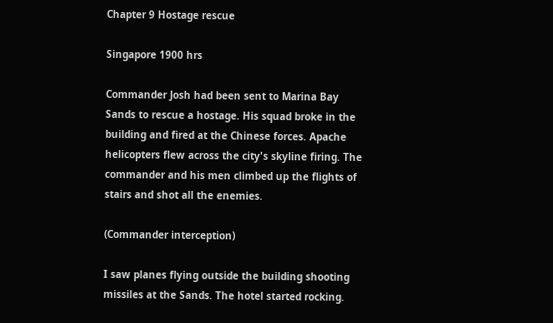Chapter 9 Hostage rescue

Singapore 1900 hrs

Commander Josh had been sent to Marina Bay Sands to rescue a hostage. His squad broke in the building and fired at the Chinese forces. Apache helicopters flew across the city's skyline firing. The commander and his men climbed up the flights of stairs and shot all the enemies.

(Commander interception)

I saw planes flying outside the building shooting missiles at the Sands. The hotel started rocking.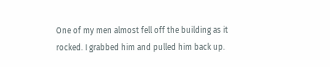One of my men almost fell off the building as it rocked. I grabbed him and pulled him back up.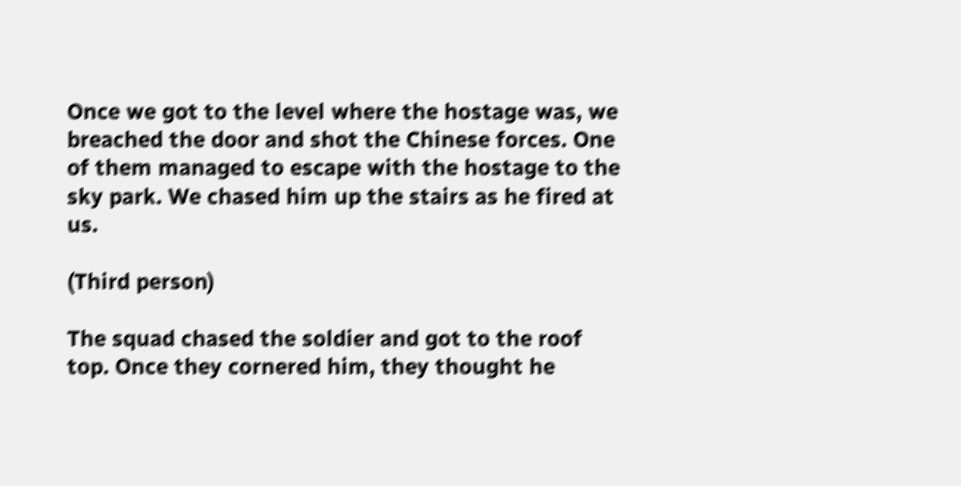Once we got to the level where the hostage was, we breached the door and shot the Chinese forces. One of them managed to escape with the hostage to the sky park. We chased him up the stairs as he fired at us.

(Third person)

The squad chased the soldier and got to the roof top. Once they cornered him, they thought he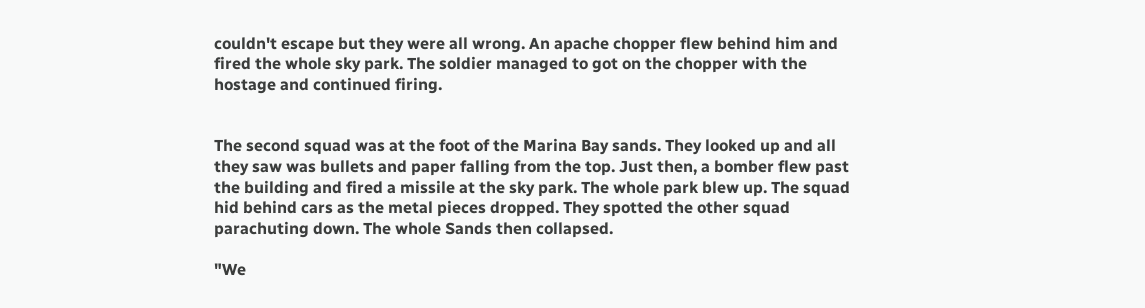couldn't escape but they were all wrong. An apache chopper flew behind him and fired the whole sky park. The soldier managed to got on the chopper with the hostage and continued firing.


The second squad was at the foot of the Marina Bay sands. They looked up and all they saw was bullets and paper falling from the top. Just then, a bomber flew past the building and fired a missile at the sky park. The whole park blew up. The squad hid behind cars as the metal pieces dropped. They spotted the other squad parachuting down. The whole Sands then collapsed.

"We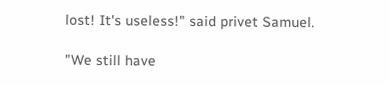lost! It's useless!" said privet Samuel.

"We still have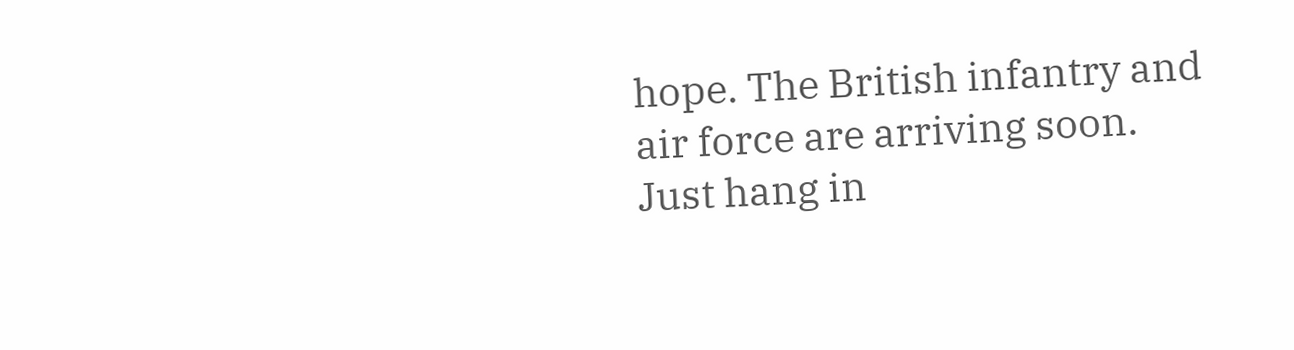hope. The British infantry and air force are arriving soon. Just hang in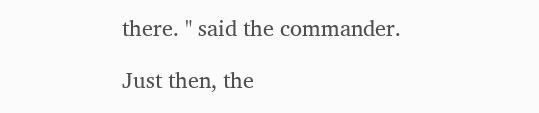there. " said the commander.

Just then, the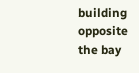building opposite the bay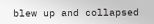blew up and collapsed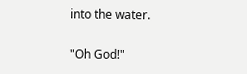into the water.

"Oh God!"